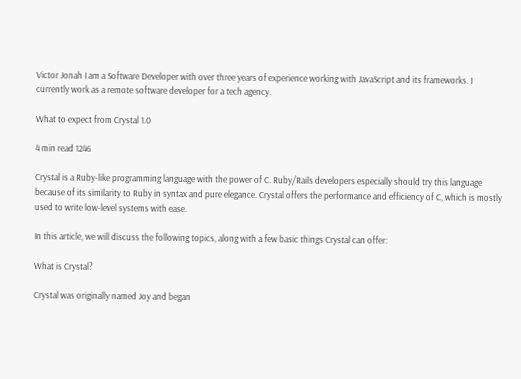Victor Jonah I am a Software Developer with over three years of experience working with JavaScript and its frameworks. I currently work as a remote software developer for a tech agency.

What to expect from Crystal 1.0

4 min read 1246

Crystal is a Ruby-like programming language with the power of C. Ruby/Rails developers especially should try this language because of its similarity to Ruby in syntax and pure elegance. Crystal offers the performance and efficiency of C, which is mostly used to write low-level systems with ease.

In this article, we will discuss the following topics, along with a few basic things Crystal can offer:

What is Crystal?

Crystal was originally named Joy and began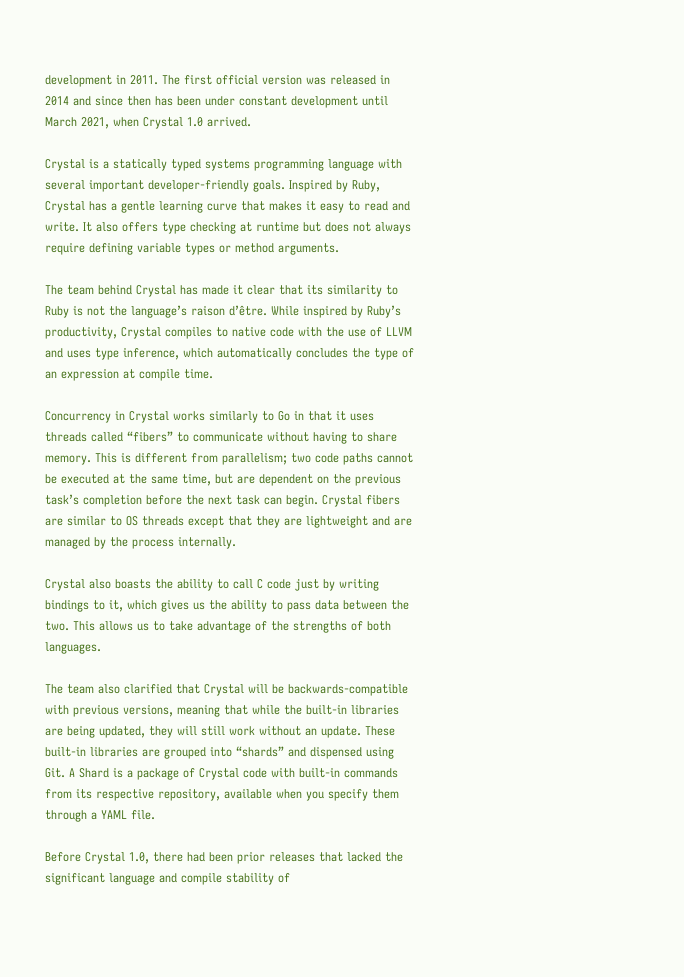development in 2011. The first official version was released in 2014 and since then has been under constant development until March 2021, when Crystal 1.0 arrived.

Crystal is a statically typed systems programming language with several important developer-friendly goals. Inspired by Ruby, Crystal has a gentle learning curve that makes it easy to read and write. It also offers type checking at runtime but does not always require defining variable types or method arguments.

The team behind Crystal has made it clear that its similarity to Ruby is not the language’s raison d’être. While inspired by Ruby’s productivity, Crystal compiles to native code with the use of LLVM and uses type inference, which automatically concludes the type of an expression at compile time.

Concurrency in Crystal works similarly to Go in that it uses threads called “fibers” to communicate without having to share memory. This is different from parallelism; two code paths cannot be executed at the same time, but are dependent on the previous task’s completion before the next task can begin. Crystal fibers are similar to OS threads except that they are lightweight and are managed by the process internally.

Crystal also boasts the ability to call C code just by writing bindings to it, which gives us the ability to pass data between the two. This allows us to take advantage of the strengths of both languages.

The team also clarified that Crystal will be backwards-compatible with previous versions, meaning that while the built-in libraries are being updated, they will still work without an update. These built-in libraries are grouped into “shards” and dispensed using Git. A Shard is a package of Crystal code with built-in commands from its respective repository, available when you specify them through a YAML file.

Before Crystal 1.0, there had been prior releases that lacked the significant language and compile stability of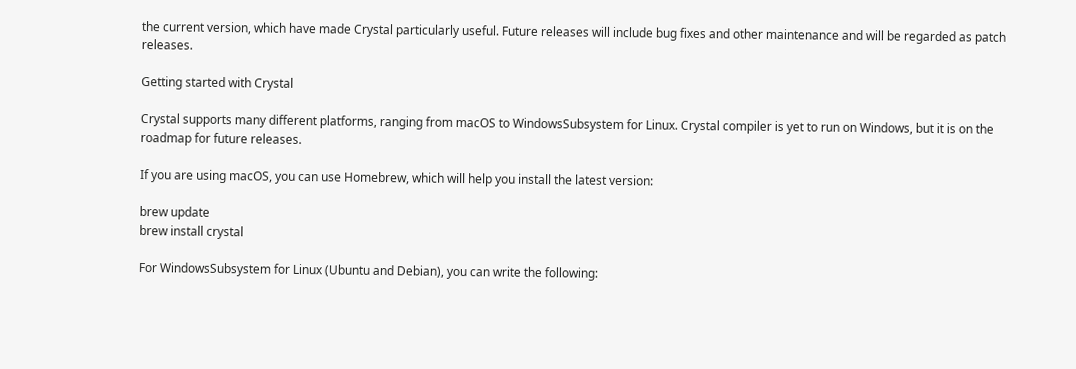the current version, which have made Crystal particularly useful. Future releases will include bug fixes and other maintenance and will be regarded as patch releases.

Getting started with Crystal

Crystal supports many different platforms, ranging from macOS to WindowsSubsystem for Linux. Crystal compiler is yet to run on Windows, but it is on the roadmap for future releases.

If you are using macOS, you can use Homebrew, which will help you install the latest version:

brew update
brew install crystal

For WindowsSubsystem for Linux (Ubuntu and Debian), you can write the following: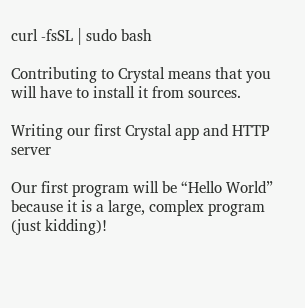curl -fsSL | sudo bash

Contributing to Crystal means that you will have to install it from sources.

Writing our first Crystal app and HTTP server

Our first program will be “Hello World” because it is a large, complex program (just kidding)!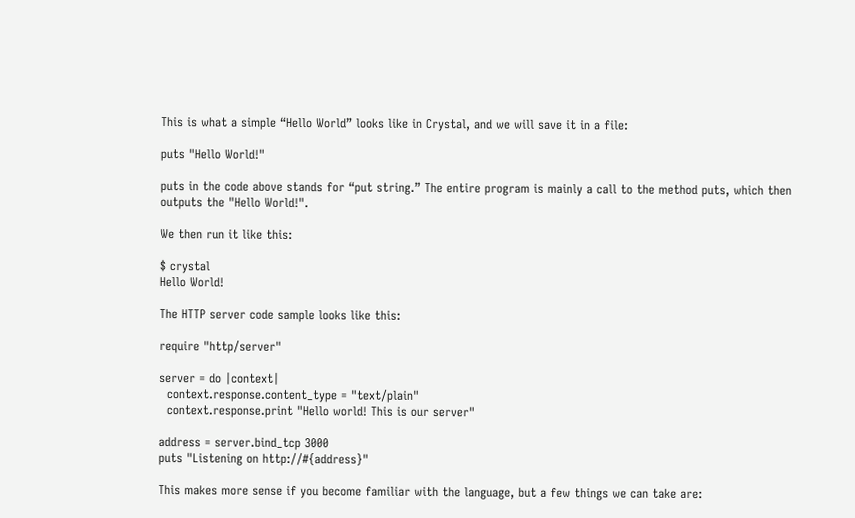This is what a simple “Hello World” looks like in Crystal, and we will save it in a file:

puts "Hello World!"

puts in the code above stands for “put string.” The entire program is mainly a call to the method puts, which then outputs the "Hello World!".

We then run it like this:

$ crystal
Hello World!

The HTTP server code sample looks like this:

require "http/server"

server = do |context|
  context.response.content_type = "text/plain"
  context.response.print "Hello world! This is our server"

address = server.bind_tcp 3000
puts "Listening on http://#{address}"

This makes more sense if you become familiar with the language, but a few things we can take are: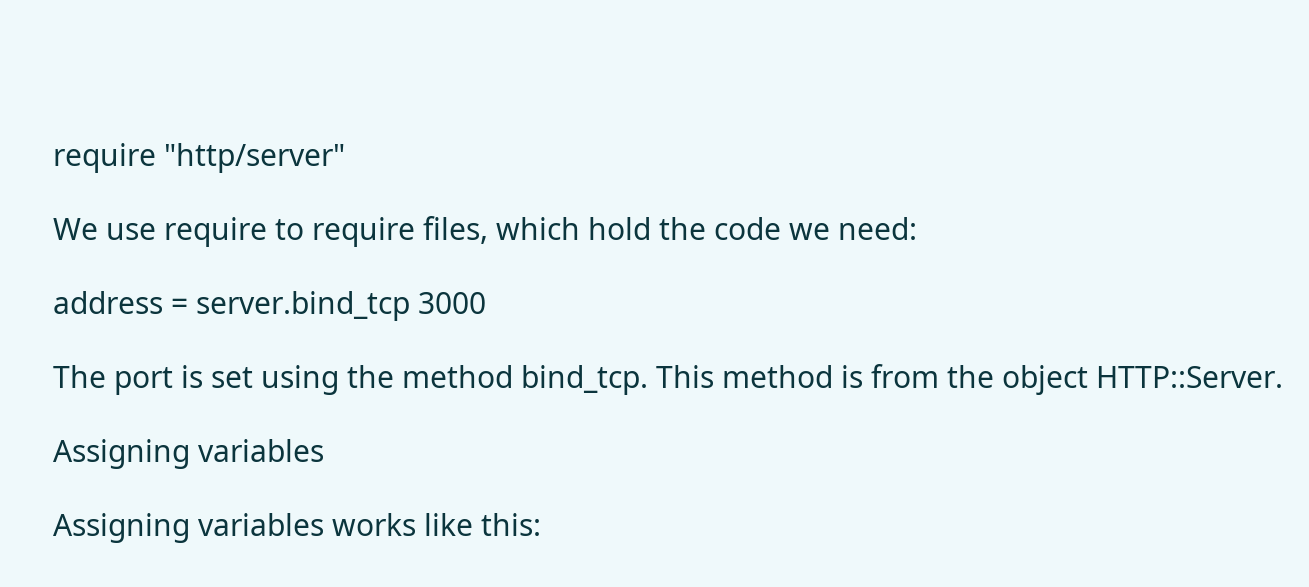require "http/server"

We use require to require files, which hold the code we need:

address = server.bind_tcp 3000

The port is set using the method bind_tcp. This method is from the object HTTP::Server.

Assigning variables

Assigning variables works like this: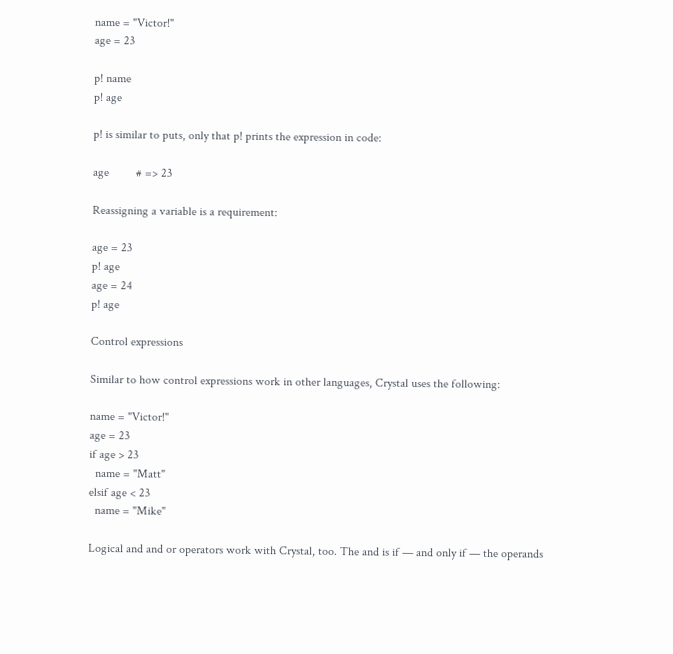name = "Victor!"
age = 23

p! name
p! age

p! is similar to puts, only that p! prints the expression in code:

age         # => 23

Reassigning a variable is a requirement:

age = 23
p! age
age = 24
p! age

Control expressions

Similar to how control expressions work in other languages, Crystal uses the following:

name = "Victor!"
age = 23
if age > 23
  name = "Matt"
elsif age < 23
  name = "Mike"

Logical and and or operators work with Crystal, too. The and is if — and only if — the operands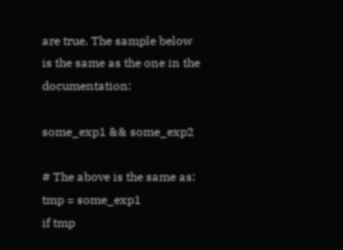are true. The sample below is the same as the one in the documentation:

some_exp1 && some_exp2

# The above is the same as:
tmp = some_exp1
if tmp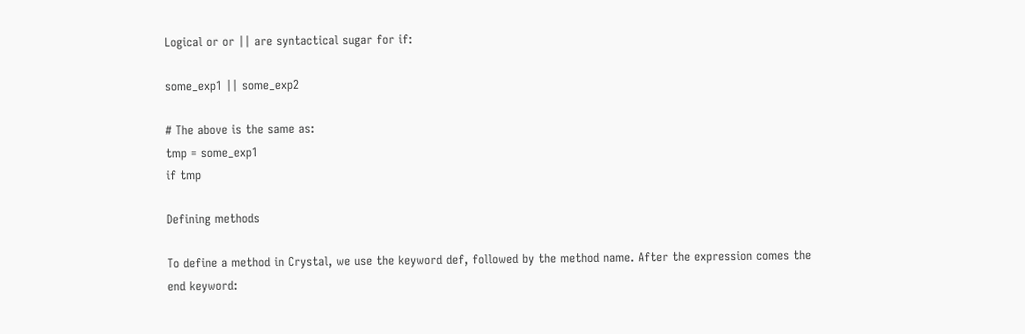Logical or or || are syntactical sugar for if:

some_exp1 || some_exp2

# The above is the same as:
tmp = some_exp1
if tmp

Defining methods

To define a method in Crystal, we use the keyword def, followed by the method name. After the expression comes the end keyword: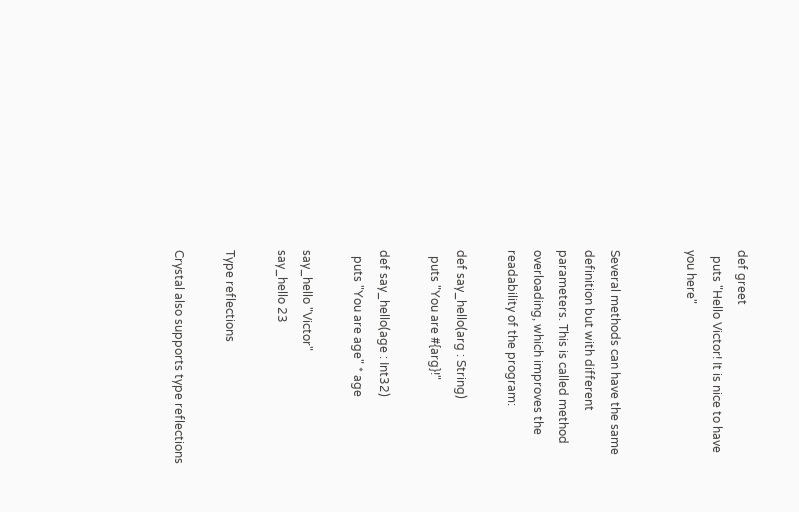def greet
  puts "Hello Victor! It is nice to have you here"


Several methods can have the same definition but with different parameters. This is called method overloading, which improves the readability of the program:

def say_hello(arg : String)
  puts "You are #{arg}!"

def say_hello(age : Int32)
  puts "You are age" * age

say_hello "Victor"
say_hello 23

Type reflections

Crystal also supports type reflections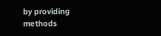by providing methods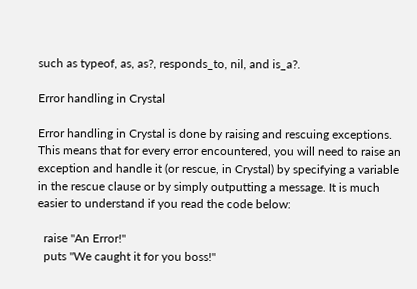such as typeof, as, as?, responds_to, nil, and is_a?.

Error handling in Crystal

Error handling in Crystal is done by raising and rescuing exceptions. This means that for every error encountered, you will need to raise an exception and handle it (or rescue, in Crystal) by specifying a variable in the rescue clause or by simply outputting a message. It is much easier to understand if you read the code below:

  raise "An Error!"
  puts "We caught it for you boss!"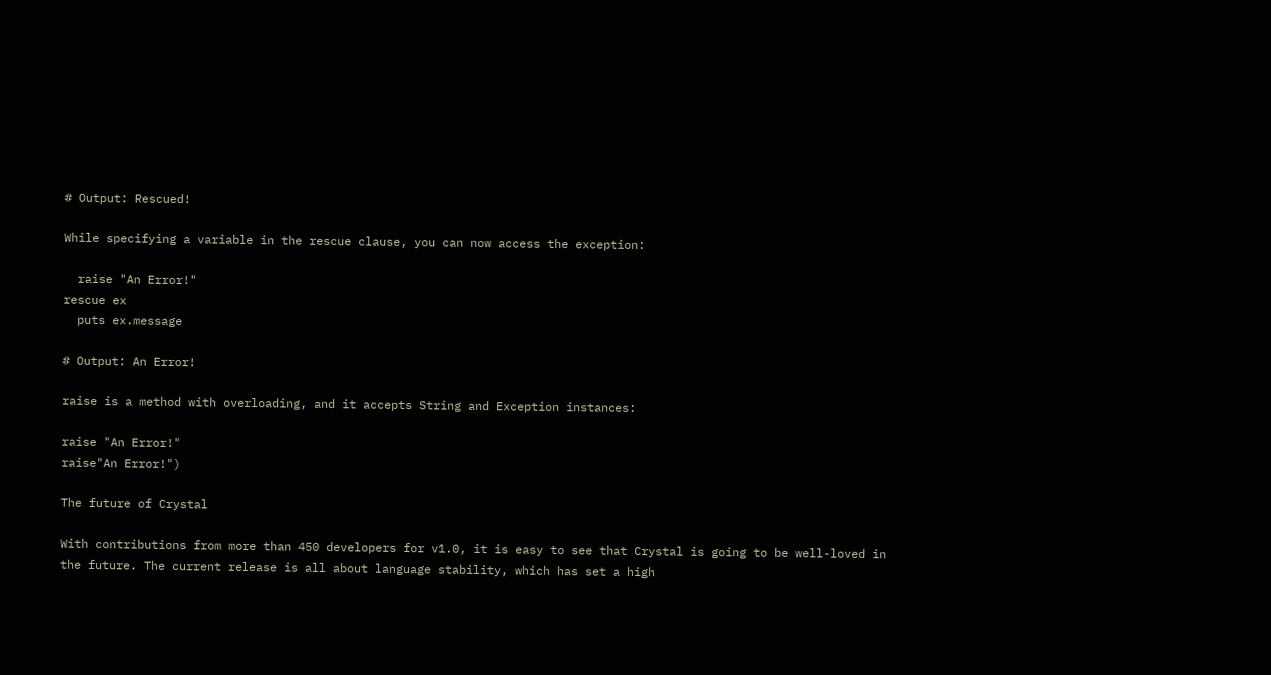# Output: Rescued!

While specifying a variable in the rescue clause, you can now access the exception:

  raise "An Error!"
rescue ex
  puts ex.message

# Output: An Error!

raise is a method with overloading, and it accepts String and Exception instances:

raise "An Error!"
raise"An Error!")

The future of Crystal

With contributions from more than 450 developers for v1.0, it is easy to see that Crystal is going to be well-loved in the future. The current release is all about language stability, which has set a high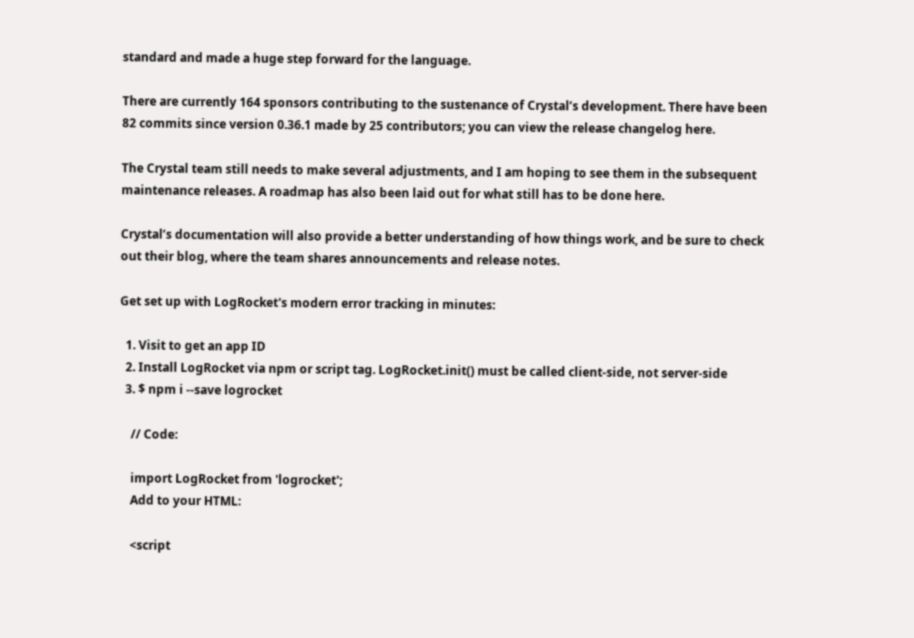standard and made a huge step forward for the language.

There are currently 164 sponsors contributing to the sustenance of Crystal’s development. There have been 82 commits since version 0.36.1 made by 25 contributors; you can view the release changelog here.

The Crystal team still needs to make several adjustments, and I am hoping to see them in the subsequent maintenance releases. A roadmap has also been laid out for what still has to be done here.

Crystal’s documentation will also provide a better understanding of how things work, and be sure to check out their blog, where the team shares announcements and release notes.

Get set up with LogRocket's modern error tracking in minutes:

  1. Visit to get an app ID
  2. Install LogRocket via npm or script tag. LogRocket.init() must be called client-side, not server-side
  3. $ npm i --save logrocket

    // Code:

    import LogRocket from 'logrocket';
    Add to your HTML:

    <script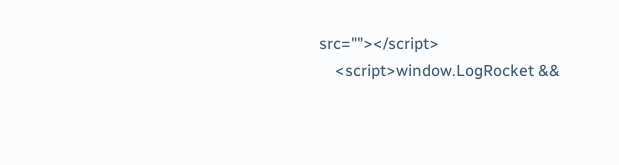src=""></script>
    <script>window.LogRocket &&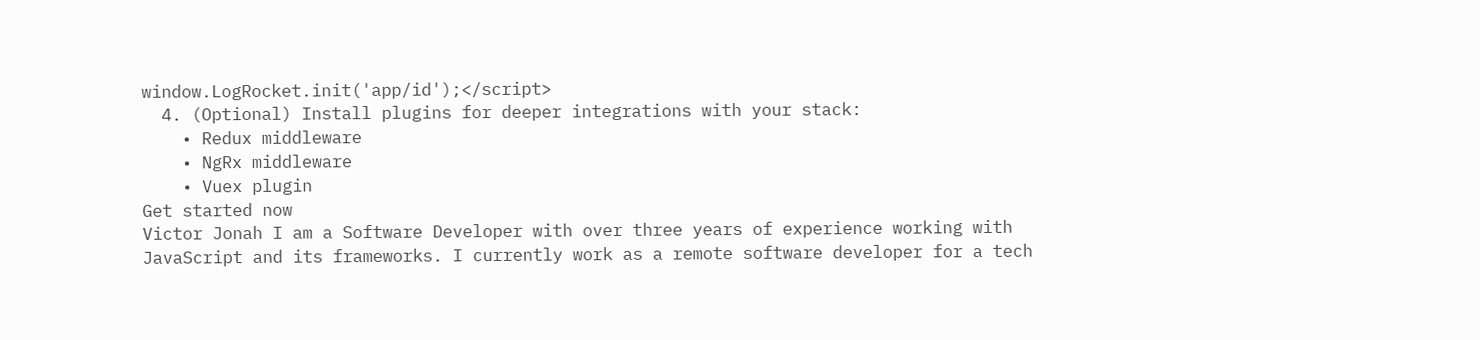window.LogRocket.init('app/id');</script>
  4. (Optional) Install plugins for deeper integrations with your stack:
    • Redux middleware
    • NgRx middleware
    • Vuex plugin
Get started now
Victor Jonah I am a Software Developer with over three years of experience working with JavaScript and its frameworks. I currently work as a remote software developer for a tech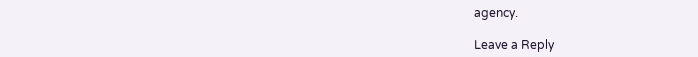agency.

Leave a Reply